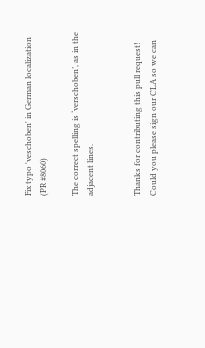Fix typo 'veschoben' in German localization (PR #8060)

The correct spelling is ‘verschoben’, as in the adjacent lines.


Thanks for contributing this pull request! Could you please sign our CLA so we can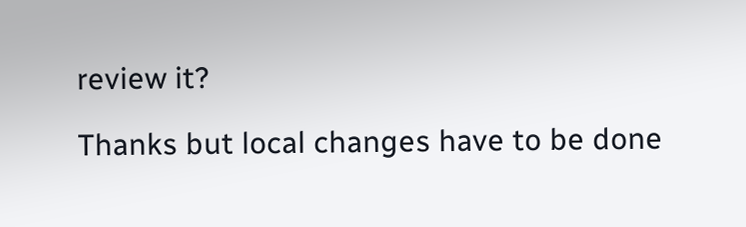review it?

Thanks but local changes have to be done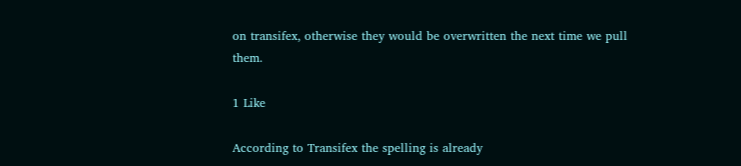on transifex, otherwise they would be overwritten the next time we pull them.

1 Like

According to Transifex the spelling is already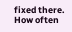fixed there. How often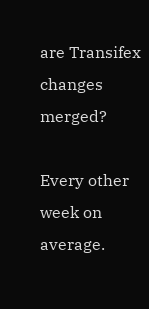are Transifex changes merged?

Every other week on average.